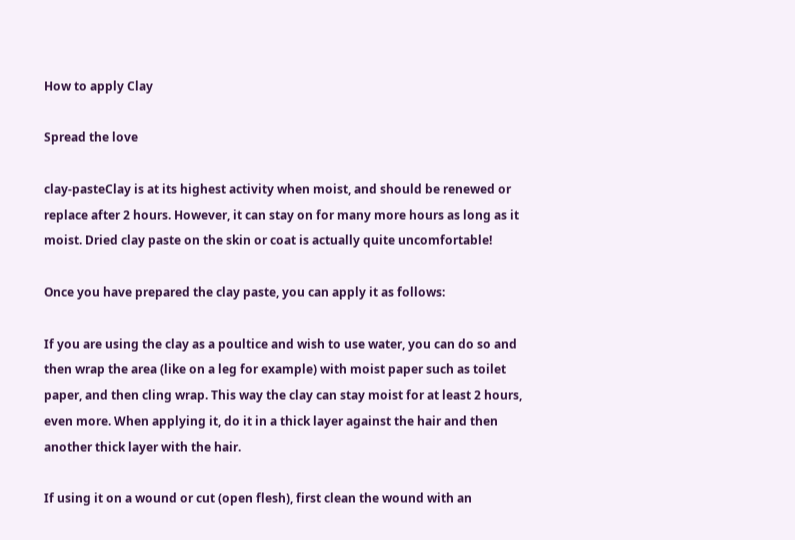How to apply Clay

Spread the love

clay-pasteClay is at its highest activity when moist, and should be renewed or replace after 2 hours. However, it can stay on for many more hours as long as it moist. Dried clay paste on the skin or coat is actually quite uncomfortable!

Once you have prepared the clay paste, you can apply it as follows:

If you are using the clay as a poultice and wish to use water, you can do so and then wrap the area (like on a leg for example) with moist paper such as toilet paper, and then cling wrap. This way the clay can stay moist for at least 2 hours, even more. When applying it, do it in a thick layer against the hair and then another thick layer with the hair.

If using it on a wound or cut (open flesh), first clean the wound with an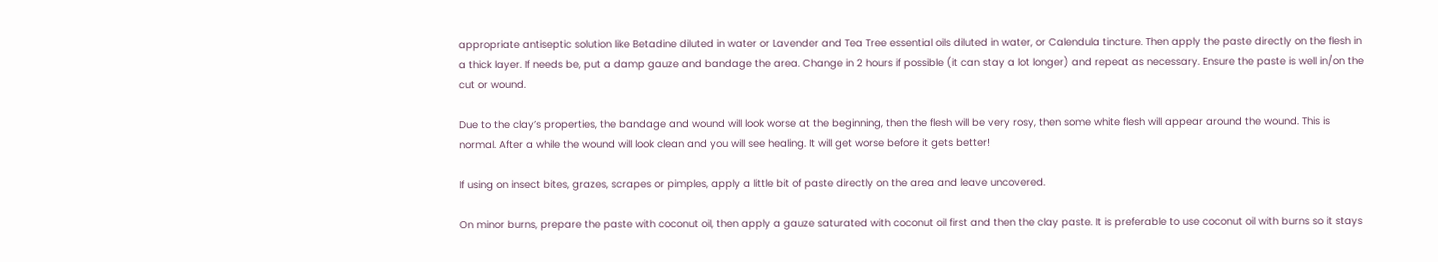appropriate antiseptic solution like Betadine diluted in water or Lavender and Tea Tree essential oils diluted in water, or Calendula tincture. Then apply the paste directly on the flesh in a thick layer. If needs be, put a damp gauze and bandage the area. Change in 2 hours if possible (it can stay a lot longer) and repeat as necessary. Ensure the paste is well in/on the cut or wound.

Due to the clay’s properties, the bandage and wound will look worse at the beginning, then the flesh will be very rosy, then some white flesh will appear around the wound. This is normal. After a while the wound will look clean and you will see healing. It will get worse before it gets better!

If using on insect bites, grazes, scrapes or pimples, apply a little bit of paste directly on the area and leave uncovered.

On minor burns, prepare the paste with coconut oil, then apply a gauze saturated with coconut oil first and then the clay paste. It is preferable to use coconut oil with burns so it stays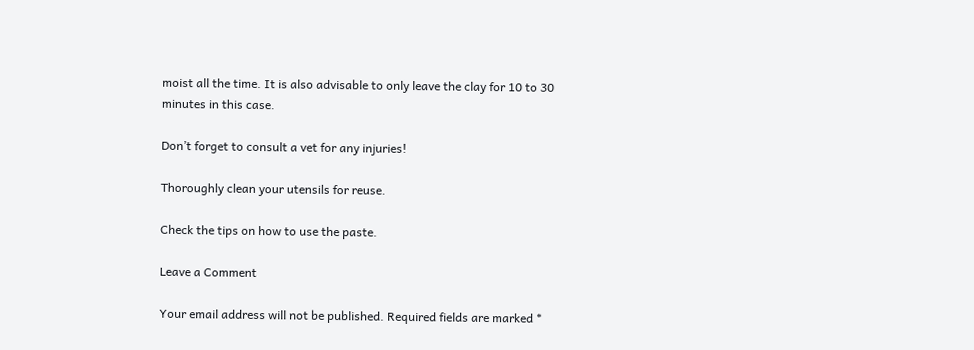moist all the time. It is also advisable to only leave the clay for 10 to 30 minutes in this case.

Don’t forget to consult a vet for any injuries!

Thoroughly clean your utensils for reuse.

Check the tips on how to use the paste.

Leave a Comment

Your email address will not be published. Required fields are marked *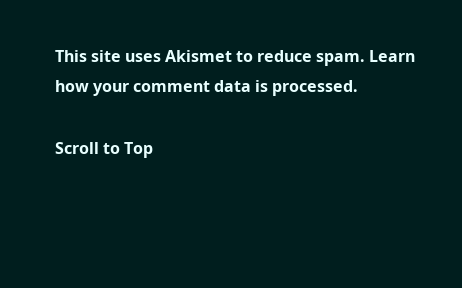This site uses Akismet to reduce spam. Learn how your comment data is processed.

Scroll to Top